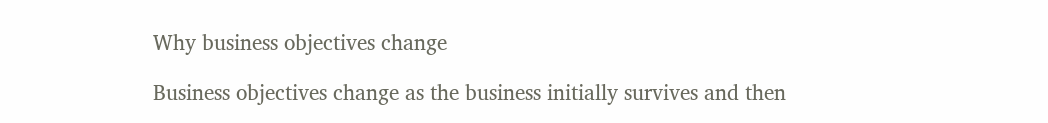Why business objectives change

Business objectives change as the business initially survives and then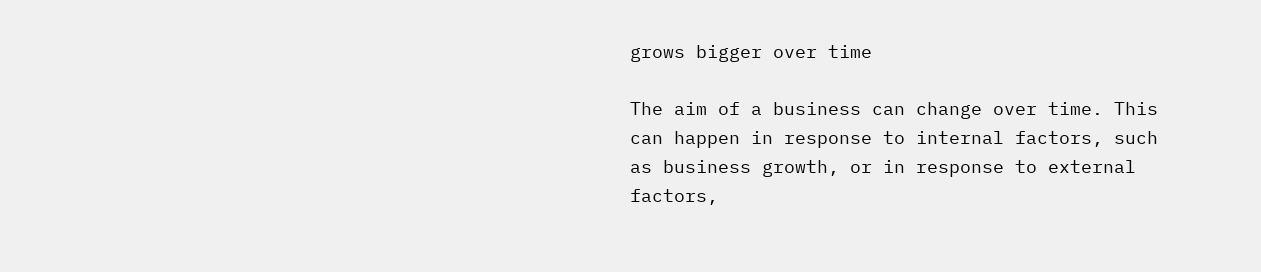grows bigger over time

The aim of a business can change over time. This can happen in response to internal factors, such as business growth, or in response to external factors,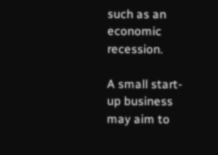such as an economic recession.

A small start-up business may aim to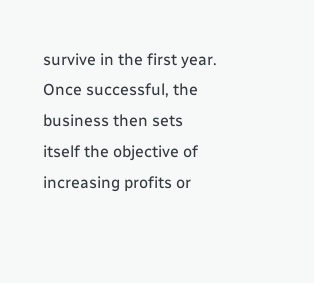survive in the first year. Once successful, the business then sets itself the objective of increasing profits or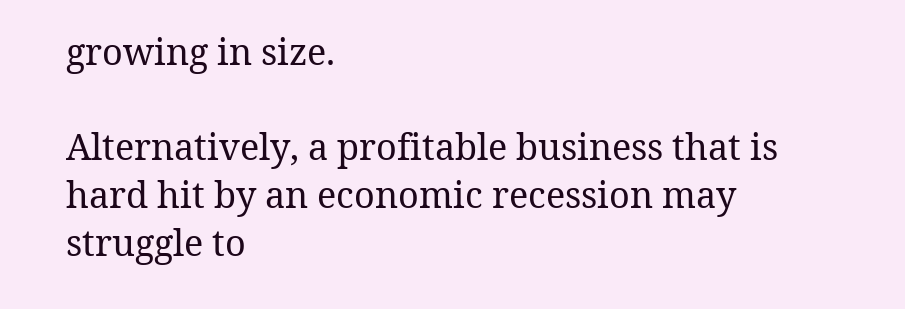growing in size.

Alternatively, a profitable business that is hard hit by an economic recession may struggle to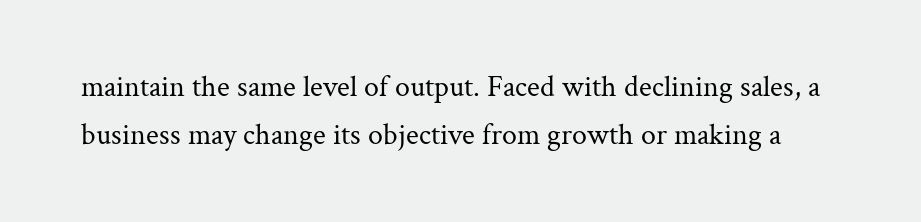maintain the same level of output. Faced with declining sales, a business may change its objective from growth or making a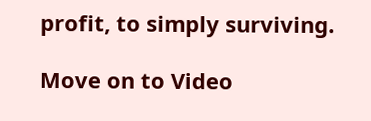profit, to simply surviving.

Move on to Video